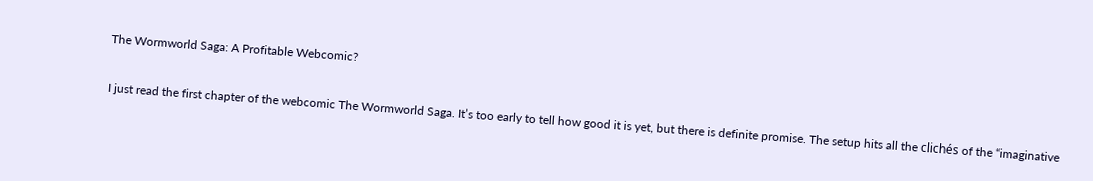The Wormworld Saga: A Profitable Webcomic?

I just read the first chapter of the webcomic The Wormworld Saga. It’s too early to tell how good it is yet, but there is definite promise. The setup hits all the clichés of the “imaginative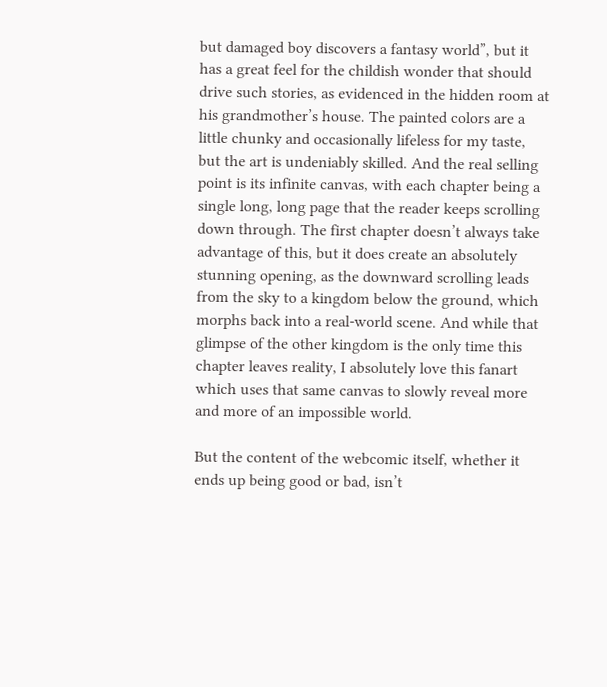but damaged boy discovers a fantasy world”, but it has a great feel for the childish wonder that should drive such stories, as evidenced in the hidden room at his grandmother’s house. The painted colors are a little chunky and occasionally lifeless for my taste, but the art is undeniably skilled. And the real selling point is its infinite canvas, with each chapter being a single long, long page that the reader keeps scrolling down through. The first chapter doesn’t always take advantage of this, but it does create an absolutely stunning opening, as the downward scrolling leads from the sky to a kingdom below the ground, which morphs back into a real-world scene. And while that glimpse of the other kingdom is the only time this chapter leaves reality, I absolutely love this fanart which uses that same canvas to slowly reveal more and more of an impossible world.

But the content of the webcomic itself, whether it ends up being good or bad, isn’t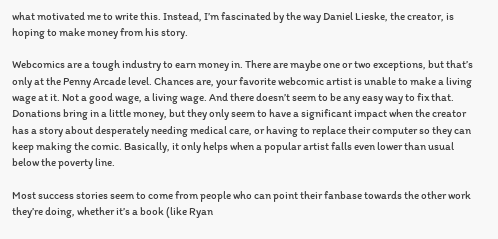what motivated me to write this. Instead, I’m fascinated by the way Daniel Lieske, the creator, is hoping to make money from his story.

Webcomics are a tough industry to earn money in. There are maybe one or two exceptions, but that’s only at the Penny Arcade level. Chances are, your favorite webcomic artist is unable to make a living wage at it. Not a good wage, a living wage. And there doesn’t seem to be any easy way to fix that. Donations bring in a little money, but they only seem to have a significant impact when the creator has a story about desperately needing medical care, or having to replace their computer so they can keep making the comic. Basically, it only helps when a popular artist falls even lower than usual below the poverty line.

Most success stories seem to come from people who can point their fanbase towards the other work they’re doing, whether it’s a book (like Ryan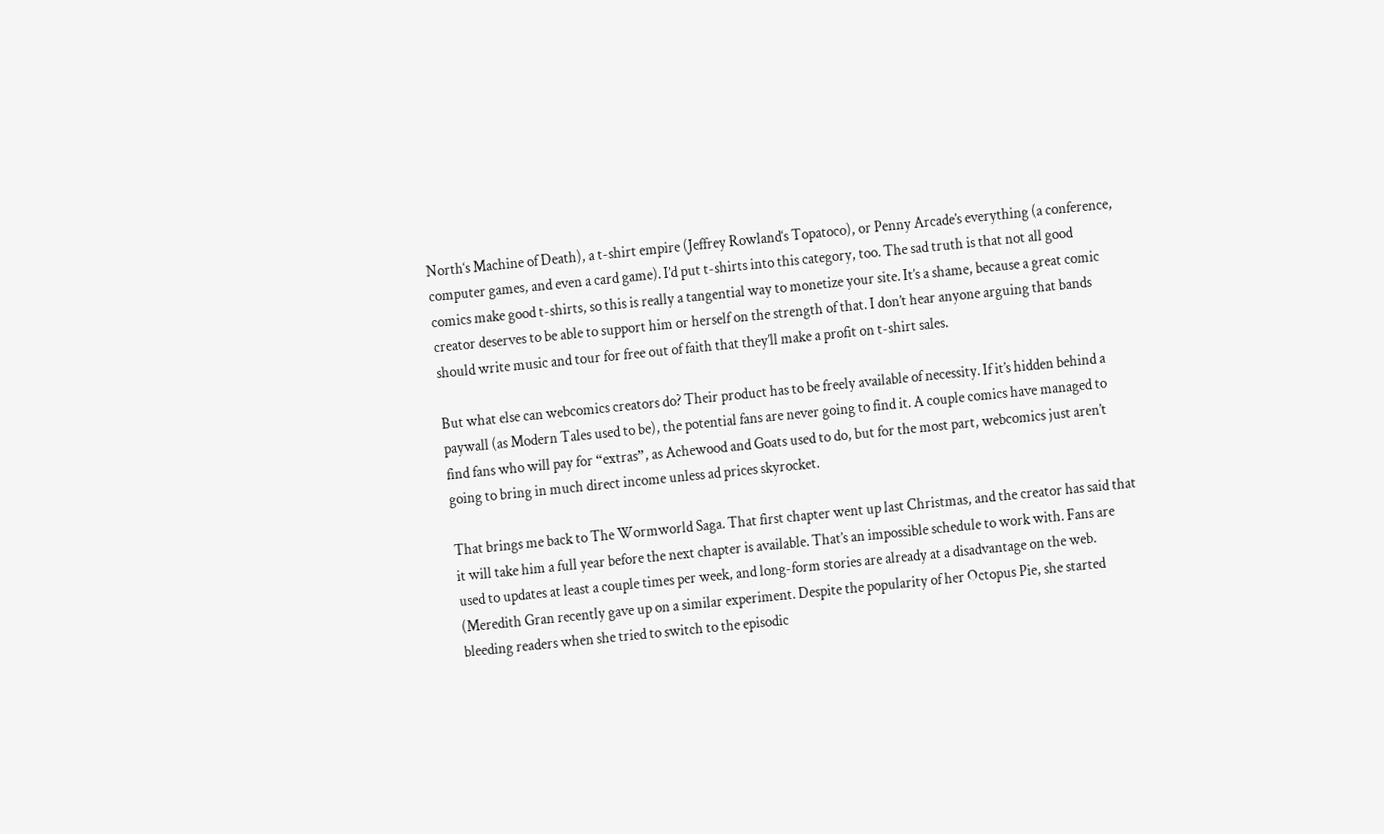North‘s Machine of Death), a t-shirt empire (Jeffrey Rowland‘s Topatoco), or Penny Arcade’s everything (a conference, computer games, and even a card game). I’d put t-shirts into this category, too. The sad truth is that not all good comics make good t-shirts, so this is really a tangential way to monetize your site. It’s a shame, because a great comic creator deserves to be able to support him or herself on the strength of that. I don’t hear anyone arguing that bands should write music and tour for free out of faith that they’ll make a profit on t-shirt sales.

But what else can webcomics creators do? Their product has to be freely available of necessity. If it’s hidden behind a paywall (as Modern Tales used to be), the potential fans are never going to find it. A couple comics have managed to find fans who will pay for “extras”, as Achewood and Goats used to do, but for the most part, webcomics just aren’t going to bring in much direct income unless ad prices skyrocket.

That brings me back to The Wormworld Saga. That first chapter went up last Christmas, and the creator has said that it will take him a full year before the next chapter is available. That’s an impossible schedule to work with. Fans are used to updates at least a couple times per week, and long-form stories are already at a disadvantage on the web. (Meredith Gran recently gave up on a similar experiment. Despite the popularity of her Octopus Pie, she started bleeding readers when she tried to switch to the episodic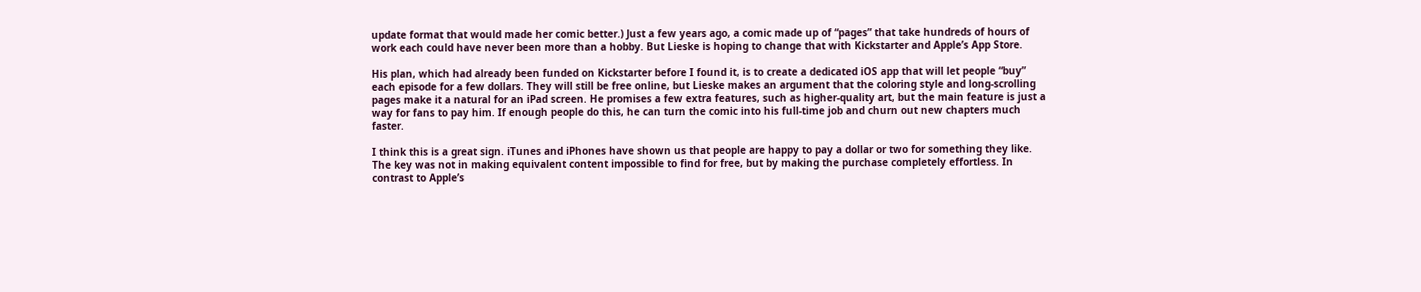update format that would made her comic better.) Just a few years ago, a comic made up of “pages” that take hundreds of hours of work each could have never been more than a hobby. But Lieske is hoping to change that with Kickstarter and Apple’s App Store.

His plan, which had already been funded on Kickstarter before I found it, is to create a dedicated iOS app that will let people “buy” each episode for a few dollars. They will still be free online, but Lieske makes an argument that the coloring style and long-scrolling pages make it a natural for an iPad screen. He promises a few extra features, such as higher-quality art, but the main feature is just a way for fans to pay him. If enough people do this, he can turn the comic into his full-time job and churn out new chapters much faster.

I think this is a great sign. iTunes and iPhones have shown us that people are happy to pay a dollar or two for something they like. The key was not in making equivalent content impossible to find for free, but by making the purchase completely effortless. In contrast to Apple’s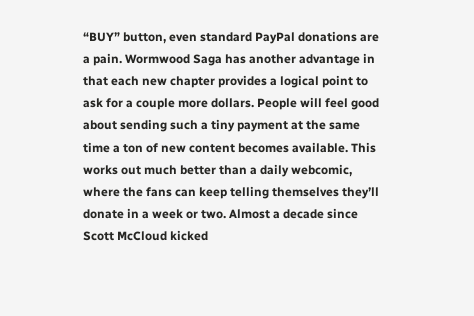“BUY” button, even standard PayPal donations are a pain. Wormwood Saga has another advantage in that each new chapter provides a logical point to ask for a couple more dollars. People will feel good about sending such a tiny payment at the same time a ton of new content becomes available. This works out much better than a daily webcomic, where the fans can keep telling themselves they’ll donate in a week or two. Almost a decade since Scott McCloud kicked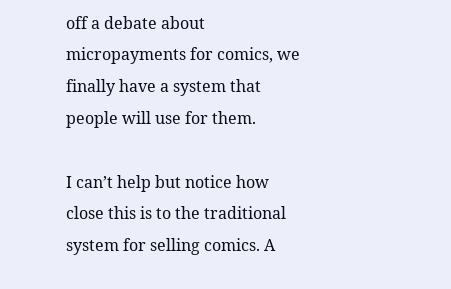off a debate about micropayments for comics, we finally have a system that people will use for them.

I can’t help but notice how close this is to the traditional system for selling comics. A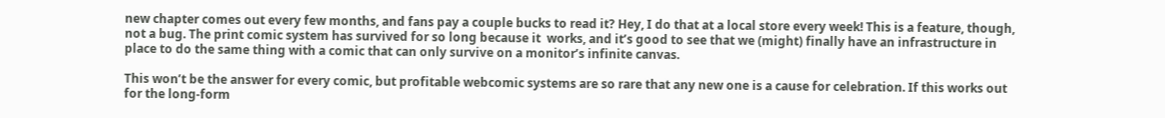new chapter comes out every few months, and fans pay a couple bucks to read it? Hey, I do that at a local store every week! This is a feature, though, not a bug. The print comic system has survived for so long because it  works, and it’s good to see that we (might) finally have an infrastructure in place to do the same thing with a comic that can only survive on a monitor’s infinite canvas.

This won’t be the answer for every comic, but profitable webcomic systems are so rare that any new one is a cause for celebration. If this works out for the long-form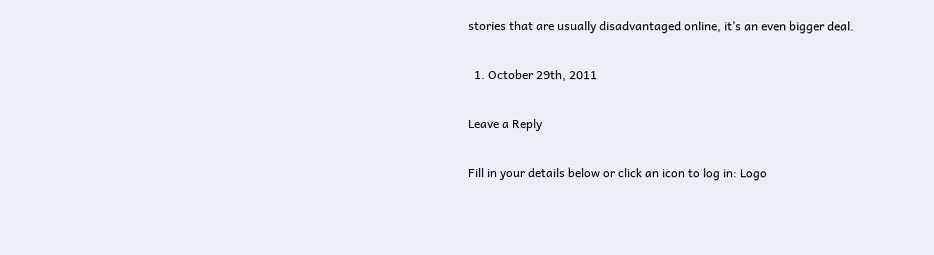stories that are usually disadvantaged online, it’s an even bigger deal.

  1. October 29th, 2011

Leave a Reply

Fill in your details below or click an icon to log in: Logo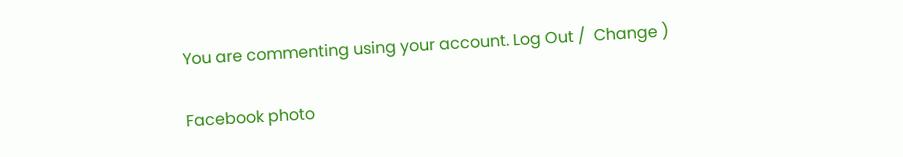You are commenting using your account. Log Out /  Change )

Facebook photo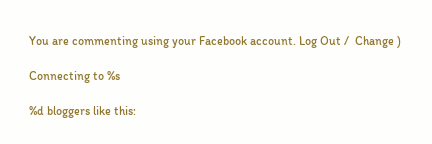You are commenting using your Facebook account. Log Out /  Change )

Connecting to %s

%d bloggers like this: